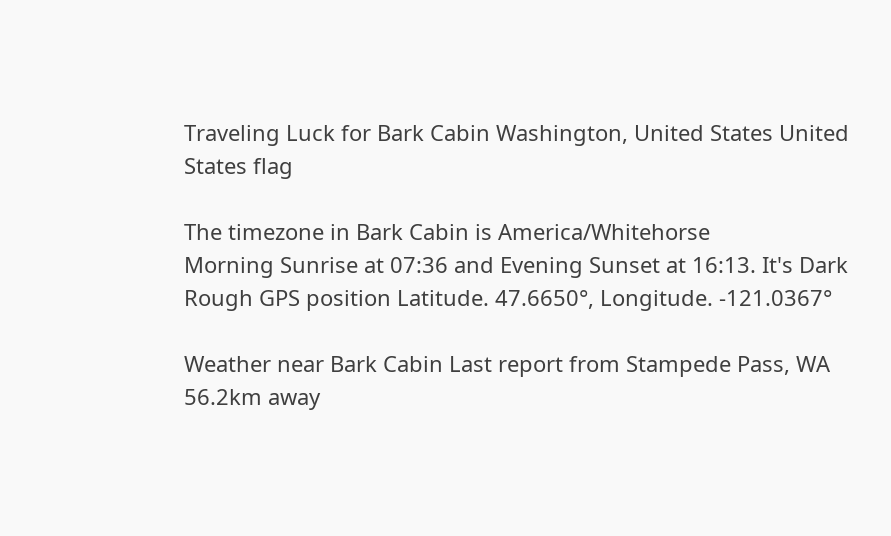Traveling Luck for Bark Cabin Washington, United States United States flag

The timezone in Bark Cabin is America/Whitehorse
Morning Sunrise at 07:36 and Evening Sunset at 16:13. It's Dark
Rough GPS position Latitude. 47.6650°, Longitude. -121.0367°

Weather near Bark Cabin Last report from Stampede Pass, WA 56.2km away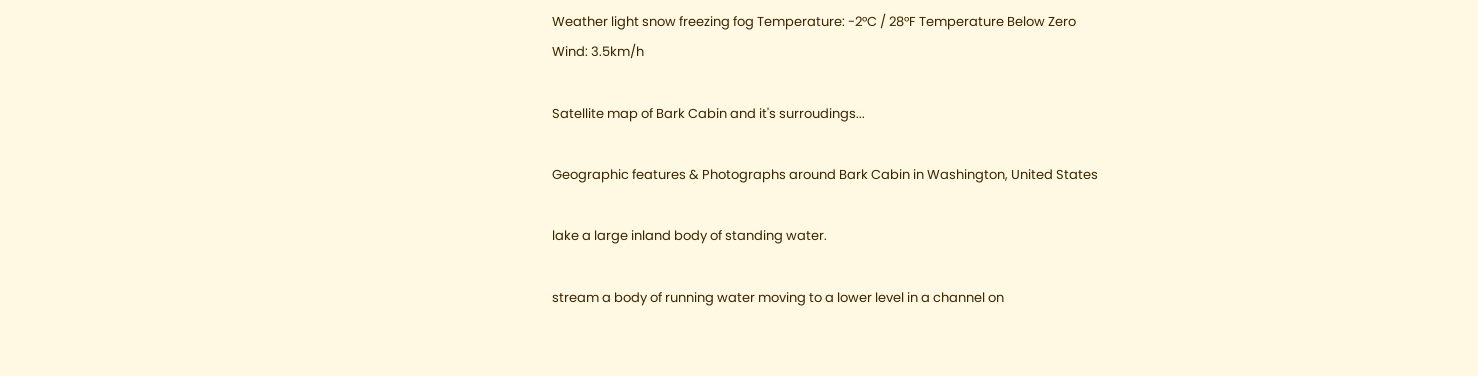Weather light snow freezing fog Temperature: -2°C / 28°F Temperature Below Zero
Wind: 3.5km/h

Satellite map of Bark Cabin and it's surroudings...

Geographic features & Photographs around Bark Cabin in Washington, United States

lake a large inland body of standing water.

stream a body of running water moving to a lower level in a channel on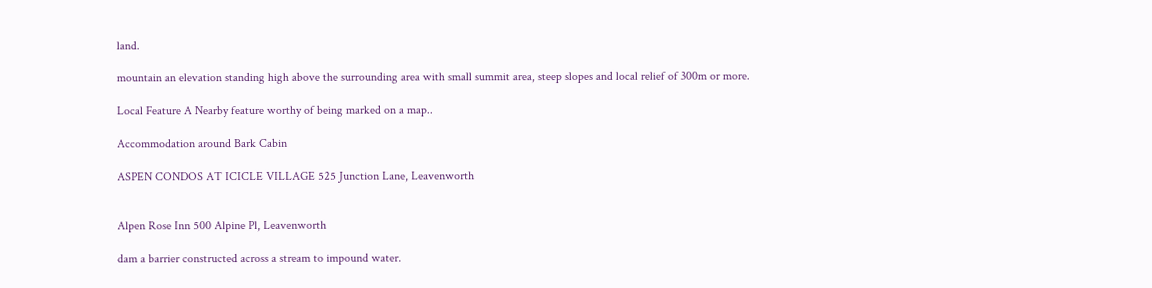land.

mountain an elevation standing high above the surrounding area with small summit area, steep slopes and local relief of 300m or more.

Local Feature A Nearby feature worthy of being marked on a map..

Accommodation around Bark Cabin

ASPEN CONDOS AT ICICLE VILLAGE 525 Junction Lane, Leavenworth


Alpen Rose Inn 500 Alpine Pl, Leavenworth

dam a barrier constructed across a stream to impound water.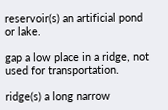reservoir(s) an artificial pond or lake.

gap a low place in a ridge, not used for transportation.

ridge(s) a long narrow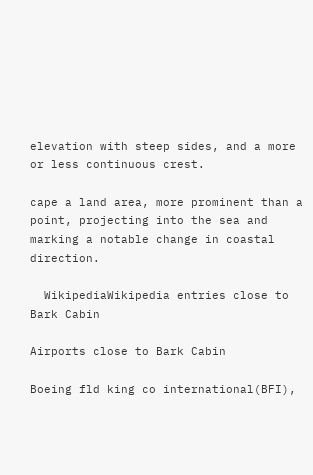elevation with steep sides, and a more or less continuous crest.

cape a land area, more prominent than a point, projecting into the sea and marking a notable change in coastal direction.

  WikipediaWikipedia entries close to Bark Cabin

Airports close to Bark Cabin

Boeing fld king co international(BFI),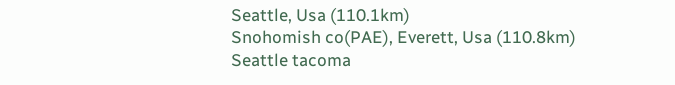Seattle, Usa (110.1km)
Snohomish co(PAE), Everett, Usa (110.8km)
Seattle tacoma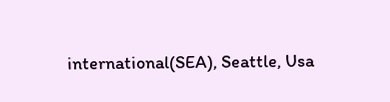international(SEA), Seattle, Usa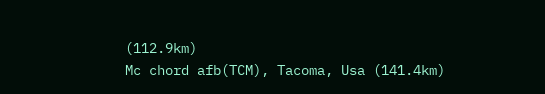(112.9km)
Mc chord afb(TCM), Tacoma, Usa (141.4km)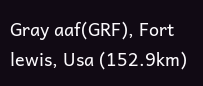Gray aaf(GRF), Fort lewis, Usa (152.9km)